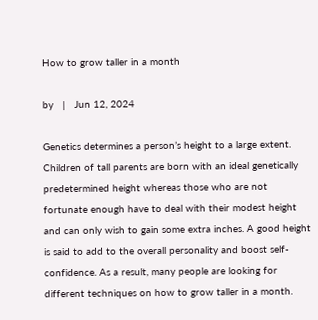How to grow taller in a month

by   |   Jun 12, 2024

Genetics determines a person’s height to a large extent. Children of tall parents are born with an ideal genetically predetermined height whereas those who are not fortunate enough have to deal with their modest height and can only wish to gain some extra inches. A good height is said to add to the overall personality and boost self-confidence. As a result, many people are looking for different techniques on how to grow taller in a month.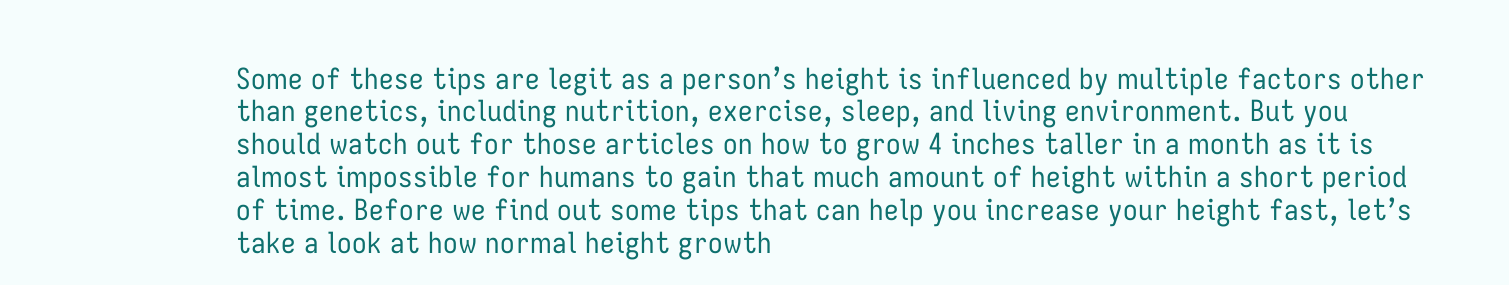Some of these tips are legit as a person’s height is influenced by multiple factors other than genetics, including nutrition, exercise, sleep, and living environment. But you should watch out for those articles on how to grow 4 inches taller in a month as it is almost impossible for humans to gain that much amount of height within a short period of time. Before we find out some tips that can help you increase your height fast, let’s take a look at how normal height growth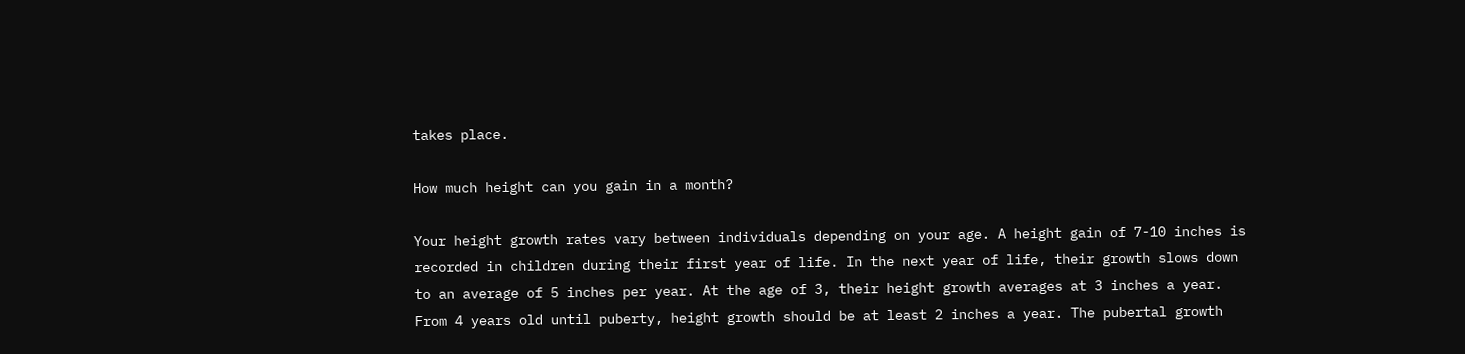takes place.

How much height can you gain in a month?

Your height growth rates vary between individuals depending on your age. A height gain of 7-10 inches is recorded in children during their first year of life. In the next year of life, their growth slows down to an average of 5 inches per year. At the age of 3, their height growth averages at 3 inches a year. From 4 years old until puberty, height growth should be at least 2 inches a year. The pubertal growth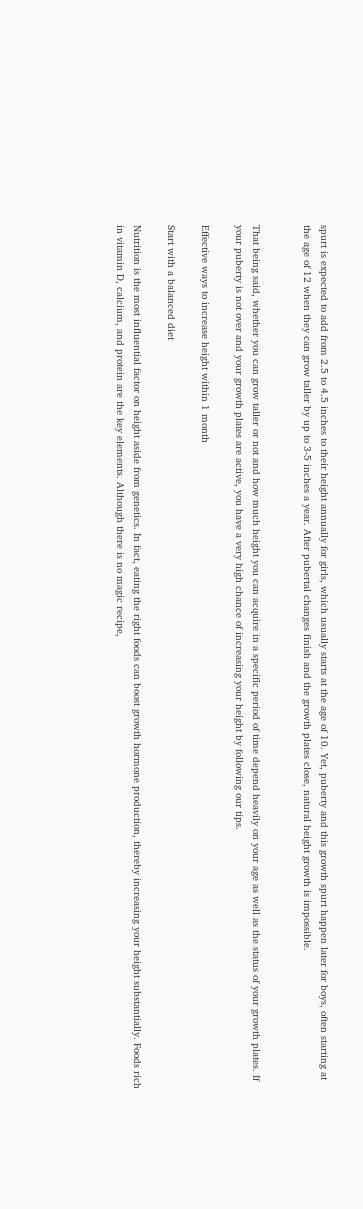spurt is expected to add from 2.5 to 4.5 inches to their height annually for girls, which usually starts at the age of 10. Yet, puberty and this growth spurt happen later for boys, often starting at the age of 12 when they can grow taller by up to 3-5 inches a year. After pubertal changes finish and the growth plates close, natural height growth is impossible.


That being said, whether you can grow taller or not and how much height you can acquire in a specific period of time depend heavily on your age as well as the status of your growth plates. If your puberty is not over and your growth plates are active, you have a very high chance of increasing your height by following our tips.

Effective ways to increase height within 1 month

Start with a balanced diet

Nutrition is the most influential factor on height aside from genetics. In fact, eating the right foods can boost growth hormone production, thereby increasing your height substantially. Foods rich in vitamin D, calcium, and protein are the key elements. Although there is no magic recipe,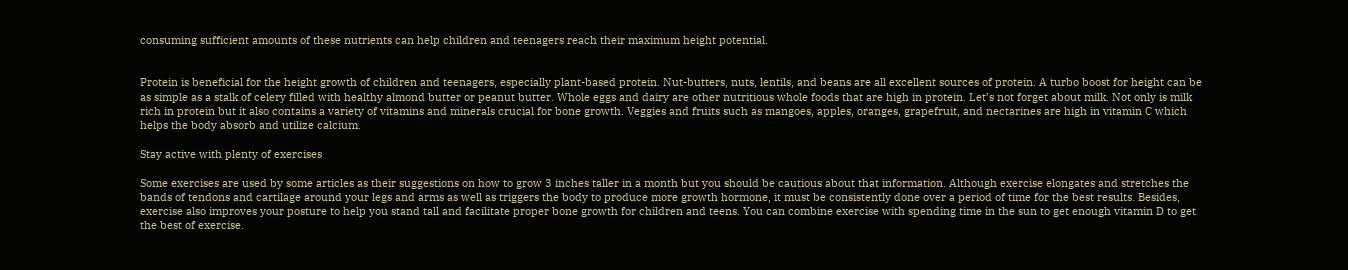consuming sufficient amounts of these nutrients can help children and teenagers reach their maximum height potential.


Protein is beneficial for the height growth of children and teenagers, especially plant-based protein. Nut-butters, nuts, lentils, and beans are all excellent sources of protein. A turbo boost for height can be as simple as a stalk of celery filled with healthy almond butter or peanut butter. Whole eggs and dairy are other nutritious whole foods that are high in protein. Let’s not forget about milk. Not only is milk rich in protein but it also contains a variety of vitamins and minerals crucial for bone growth. Veggies and fruits such as mangoes, apples, oranges, grapefruit, and nectarines are high in vitamin C which helps the body absorb and utilize calcium.

Stay active with plenty of exercises

Some exercises are used by some articles as their suggestions on how to grow 3 inches taller in a month but you should be cautious about that information. Although exercise elongates and stretches the bands of tendons and cartilage around your legs and arms as well as triggers the body to produce more growth hormone, it must be consistently done over a period of time for the best results. Besides, exercise also improves your posture to help you stand tall and facilitate proper bone growth for children and teens. You can combine exercise with spending time in the sun to get enough vitamin D to get the best of exercise.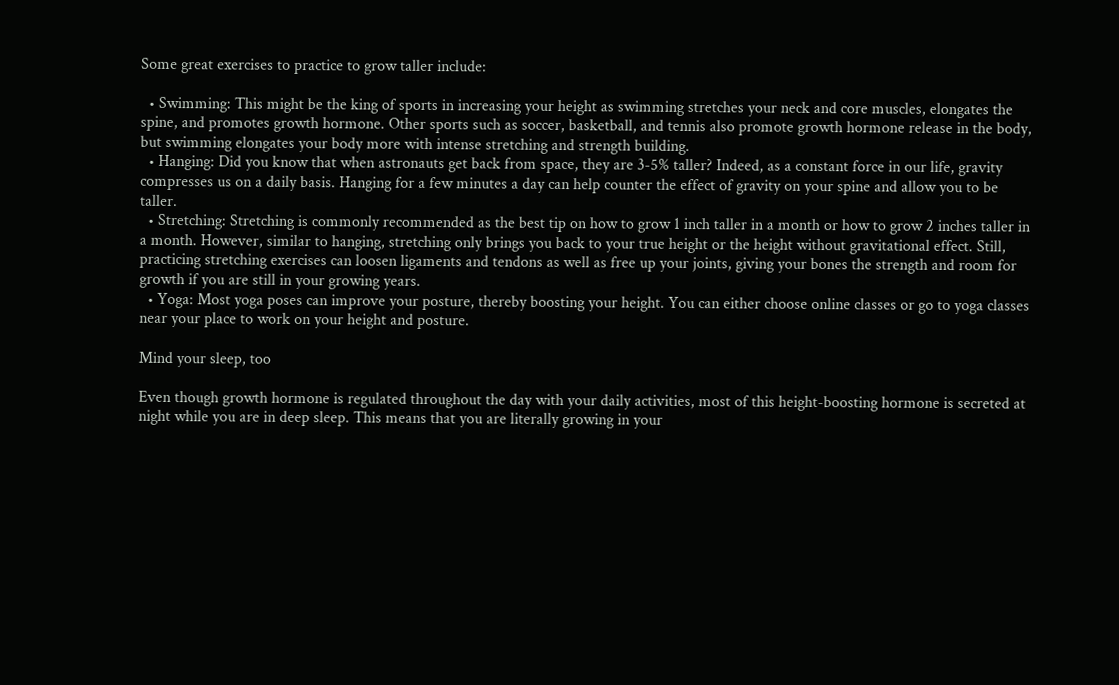Some great exercises to practice to grow taller include:

  • Swimming: This might be the king of sports in increasing your height as swimming stretches your neck and core muscles, elongates the spine, and promotes growth hormone. Other sports such as soccer, basketball, and tennis also promote growth hormone release in the body, but swimming elongates your body more with intense stretching and strength building.
  • Hanging: Did you know that when astronauts get back from space, they are 3-5% taller? Indeed, as a constant force in our life, gravity compresses us on a daily basis. Hanging for a few minutes a day can help counter the effect of gravity on your spine and allow you to be taller.
  • Stretching: Stretching is commonly recommended as the best tip on how to grow 1 inch taller in a month or how to grow 2 inches taller in a month. However, similar to hanging, stretching only brings you back to your true height or the height without gravitational effect. Still, practicing stretching exercises can loosen ligaments and tendons as well as free up your joints, giving your bones the strength and room for growth if you are still in your growing years.
  • Yoga: Most yoga poses can improve your posture, thereby boosting your height. You can either choose online classes or go to yoga classes near your place to work on your height and posture.

Mind your sleep, too

Even though growth hormone is regulated throughout the day with your daily activities, most of this height-boosting hormone is secreted at night while you are in deep sleep. This means that you are literally growing in your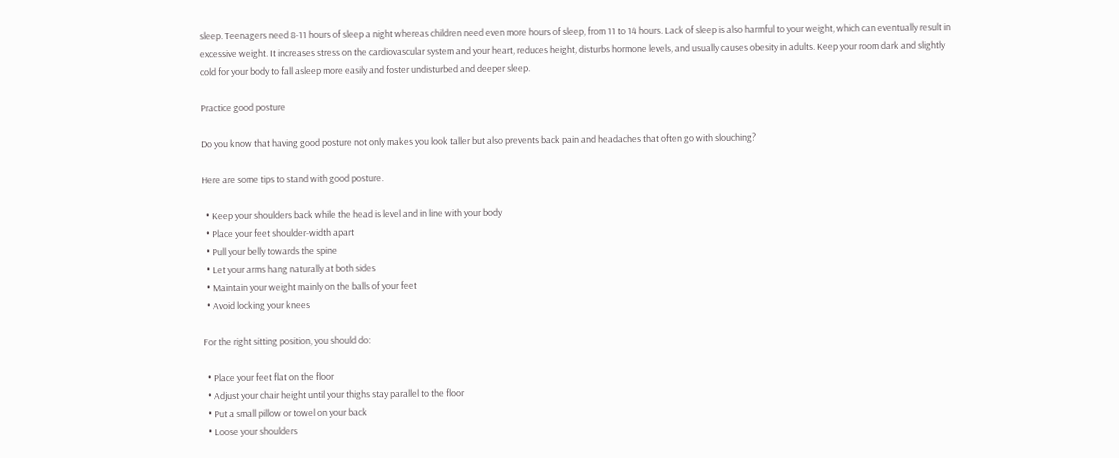sleep. Teenagers need 8-11 hours of sleep a night whereas children need even more hours of sleep, from 11 to 14 hours. Lack of sleep is also harmful to your weight, which can eventually result in excessive weight. It increases stress on the cardiovascular system and your heart, reduces height, disturbs hormone levels, and usually causes obesity in adults. Keep your room dark and slightly cold for your body to fall asleep more easily and foster undisturbed and deeper sleep.

Practice good posture

Do you know that having good posture not only makes you look taller but also prevents back pain and headaches that often go with slouching?

Here are some tips to stand with good posture.

  • Keep your shoulders back while the head is level and in line with your body
  • Place your feet shoulder-width apart
  • Pull your belly towards the spine
  • Let your arms hang naturally at both sides
  • Maintain your weight mainly on the balls of your feet
  • Avoid locking your knees

For the right sitting position, you should do:

  • Place your feet flat on the floor
  • Adjust your chair height until your thighs stay parallel to the floor
  • Put a small pillow or towel on your back
  • Loose your shoulders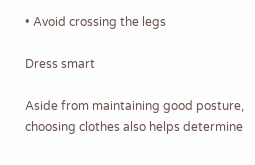• Avoid crossing the legs

Dress smart

Aside from maintaining good posture, choosing clothes also helps determine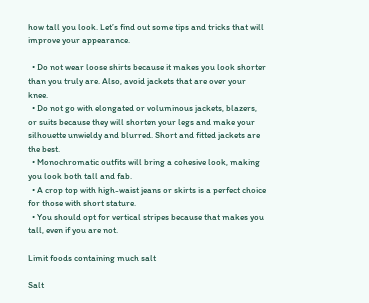how tall you look. Let’s find out some tips and tricks that will improve your appearance.

  • Do not wear loose shirts because it makes you look shorter than you truly are. Also, avoid jackets that are over your knee.
  • Do not go with elongated or voluminous jackets, blazers, or suits because they will shorten your legs and make your silhouette unwieldy and blurred. Short and fitted jackets are the best.
  • Monochromatic outfits will bring a cohesive look, making you look both tall and fab.
  • A crop top with high-waist jeans or skirts is a perfect choice for those with short stature.
  • You should opt for vertical stripes because that makes you tall, even if you are not.

Limit foods containing much salt

Salt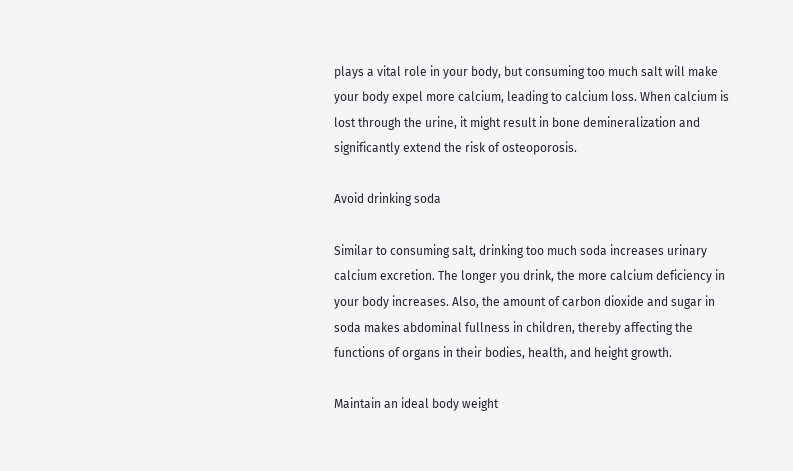plays a vital role in your body, but consuming too much salt will make your body expel more calcium, leading to calcium loss. When calcium is lost through the urine, it might result in bone demineralization and significantly extend the risk of osteoporosis.

Avoid drinking soda

Similar to consuming salt, drinking too much soda increases urinary calcium excretion. The longer you drink, the more calcium deficiency in your body increases. Also, the amount of carbon dioxide and sugar in soda makes abdominal fullness in children, thereby affecting the functions of organs in their bodies, health, and height growth.

Maintain an ideal body weight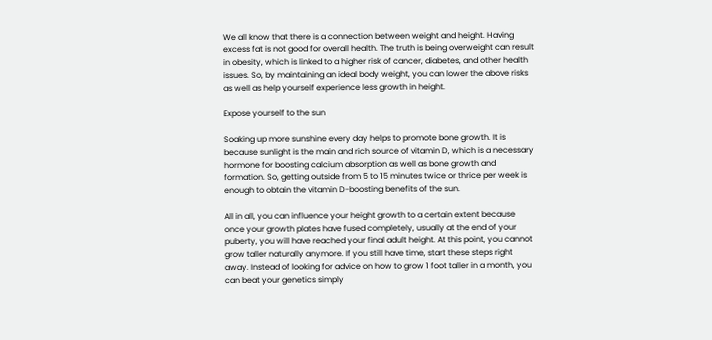We all know that there is a connection between weight and height. Having excess fat is not good for overall health. The truth is being overweight can result in obesity, which is linked to a higher risk of cancer, diabetes, and other health issues. So, by maintaining an ideal body weight, you can lower the above risks as well as help yourself experience less growth in height.

Expose yourself to the sun

Soaking up more sunshine every day helps to promote bone growth. It is because sunlight is the main and rich source of vitamin D, which is a necessary hormone for boosting calcium absorption as well as bone growth and formation. So, getting outside from 5 to 15 minutes twice or thrice per week is enough to obtain the vitamin D-boosting benefits of the sun.

All in all, you can influence your height growth to a certain extent because once your growth plates have fused completely, usually at the end of your puberty, you will have reached your final adult height. At this point, you cannot grow taller naturally anymore. If you still have time, start these steps right away. Instead of looking for advice on how to grow 1 foot taller in a month, you can beat your genetics simply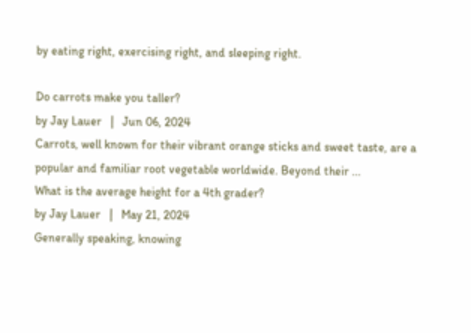by eating right, exercising right, and sleeping right.

Do carrots make you taller?
by Jay Lauer   |   Jun 06, 2024
Carrots, well known for their vibrant orange sticks and sweet taste, are a popular and familiar root vegetable worldwide. Beyond their ...
What is the average height for a 4th grader?
by Jay Lauer   |   May 21, 2024
Generally speaking, knowing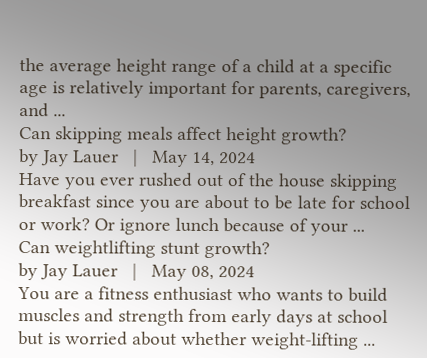the average height range of a child at a specific age is relatively important for parents, caregivers, and ...
Can skipping meals affect height growth?
by Jay Lauer   |   May 14, 2024
Have you ever rushed out of the house skipping breakfast since you are about to be late for school or work? Or ignore lunch because of your ...
Can weightlifting stunt growth?
by Jay Lauer   |   May 08, 2024
You are a fitness enthusiast who wants to build muscles and strength from early days at school but is worried about whether weight-lifting ...